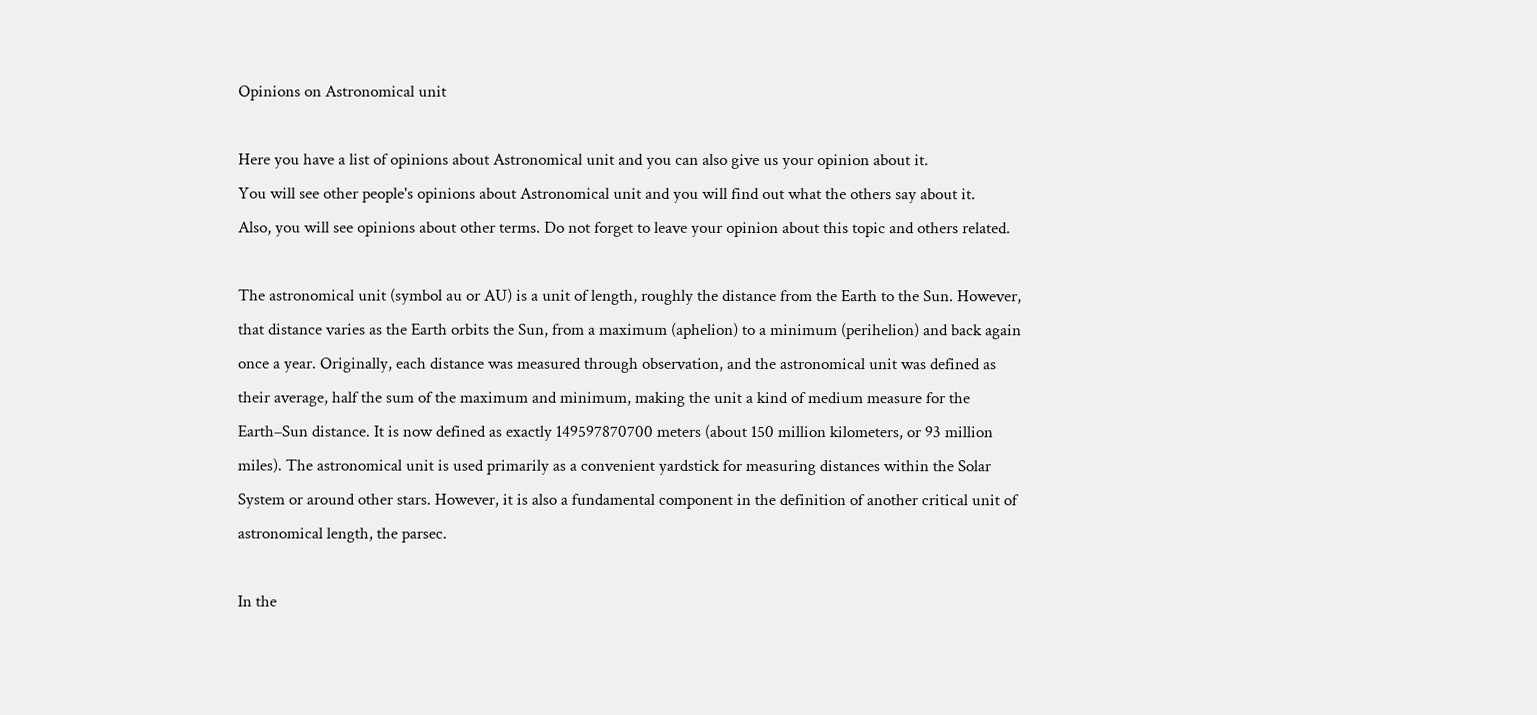Opinions on Astronomical unit

Here you have a list of opinions about Astronomical unit and you can also give us your opinion about it.
You will see other people's opinions about Astronomical unit and you will find out what the others say about it.
Also, you will see opinions about other terms. Do not forget to leave your opinion about this topic and others related.

The astronomical unit (symbol au or AU) is a unit of length, roughly the distance from the Earth to the Sun. However, that distance varies as the Earth orbits the Sun, from a maximum (aphelion) to a minimum (perihelion) and back again once a year. Originally, each distance was measured through observation, and the astronomical unit was defined as their average, half the sum of the maximum and minimum, making the unit a kind of medium measure for the Earth–Sun distance. It is now defined as exactly 149597870700 meters (about 150 million kilometers, or 93 million miles). The astronomical unit is used primarily as a convenient yardstick for measuring distances within the Solar System or around other stars. However, it is also a fundamental component in the definition of another critical unit of astronomical length, the parsec.

In the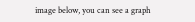image below, you can see a graph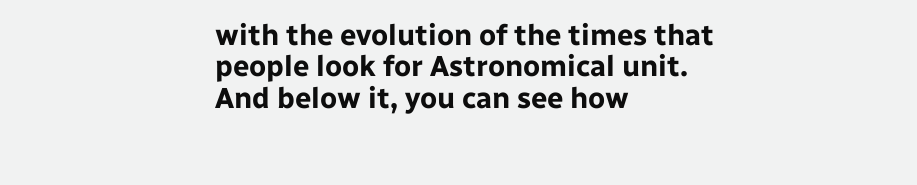with the evolution of the times that people look for Astronomical unit. And below it, you can see how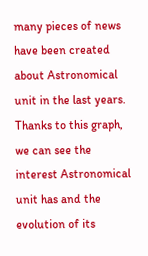many pieces of news have been created about Astronomical unit in the last years.
Thanks to this graph, we can see the interest Astronomical unit has and the evolution of its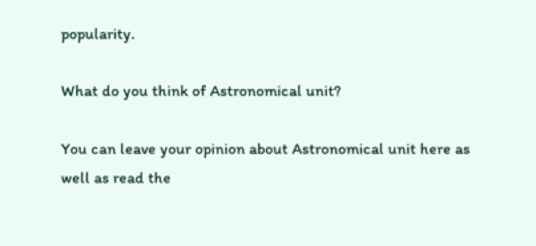popularity.

What do you think of Astronomical unit?

You can leave your opinion about Astronomical unit here as well as read the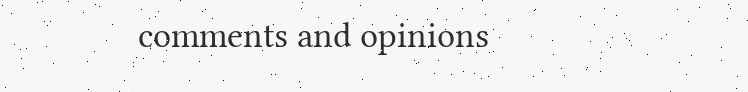comments and opinions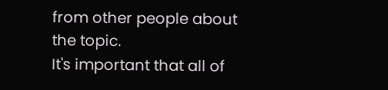from other people about the topic.
It's important that all of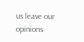us leave our opinions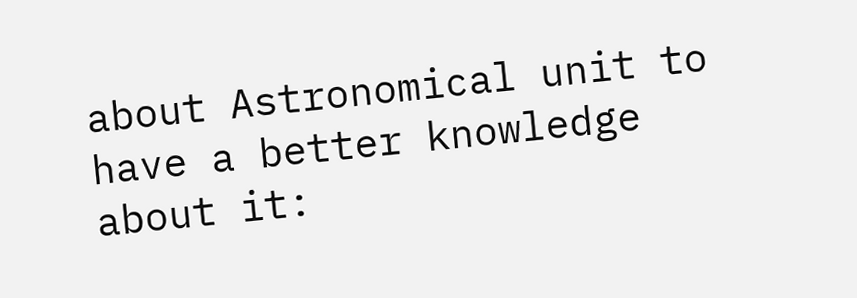about Astronomical unit to have a better knowledge about it: